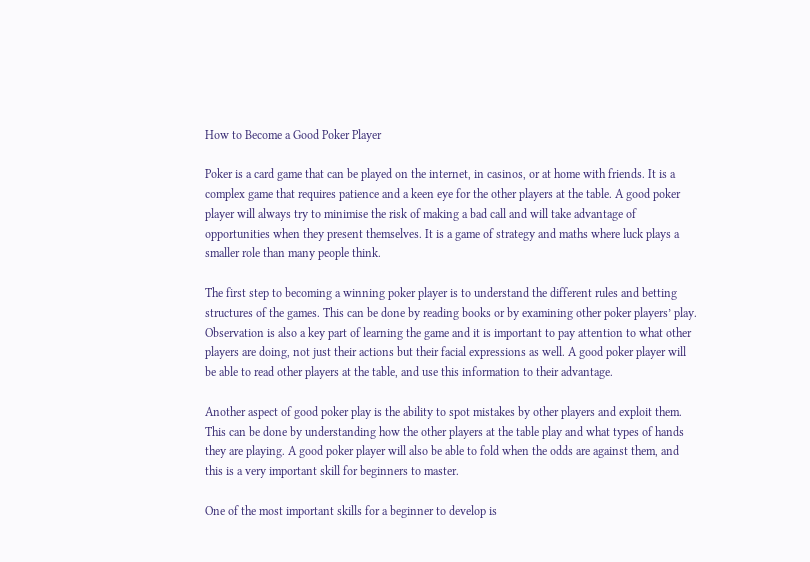How to Become a Good Poker Player

Poker is a card game that can be played on the internet, in casinos, or at home with friends. It is a complex game that requires patience and a keen eye for the other players at the table. A good poker player will always try to minimise the risk of making a bad call and will take advantage of opportunities when they present themselves. It is a game of strategy and maths where luck plays a smaller role than many people think.

The first step to becoming a winning poker player is to understand the different rules and betting structures of the games. This can be done by reading books or by examining other poker players’ play. Observation is also a key part of learning the game and it is important to pay attention to what other players are doing, not just their actions but their facial expressions as well. A good poker player will be able to read other players at the table, and use this information to their advantage.

Another aspect of good poker play is the ability to spot mistakes by other players and exploit them. This can be done by understanding how the other players at the table play and what types of hands they are playing. A good poker player will also be able to fold when the odds are against them, and this is a very important skill for beginners to master.

One of the most important skills for a beginner to develop is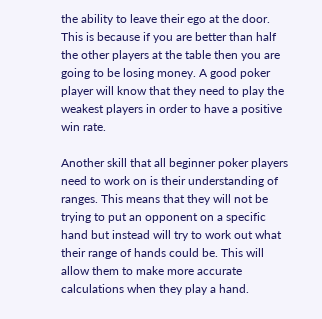the ability to leave their ego at the door. This is because if you are better than half the other players at the table then you are going to be losing money. A good poker player will know that they need to play the weakest players in order to have a positive win rate.

Another skill that all beginner poker players need to work on is their understanding of ranges. This means that they will not be trying to put an opponent on a specific hand but instead will try to work out what their range of hands could be. This will allow them to make more accurate calculations when they play a hand.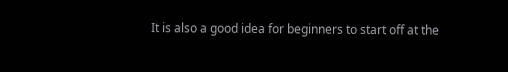It is also a good idea for beginners to start off at the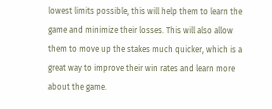lowest limits possible, this will help them to learn the game and minimize their losses. This will also allow them to move up the stakes much quicker, which is a great way to improve their win rates and learn more about the game.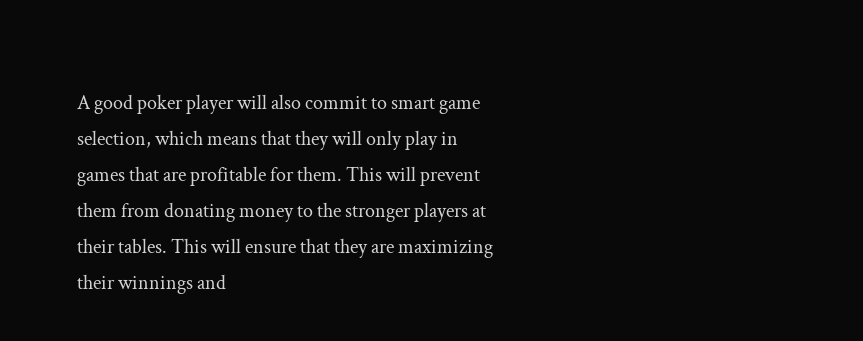A good poker player will also commit to smart game selection, which means that they will only play in games that are profitable for them. This will prevent them from donating money to the stronger players at their tables. This will ensure that they are maximizing their winnings and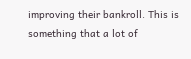improving their bankroll. This is something that a lot of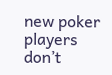new poker players don’t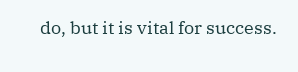do, but it is vital for success.